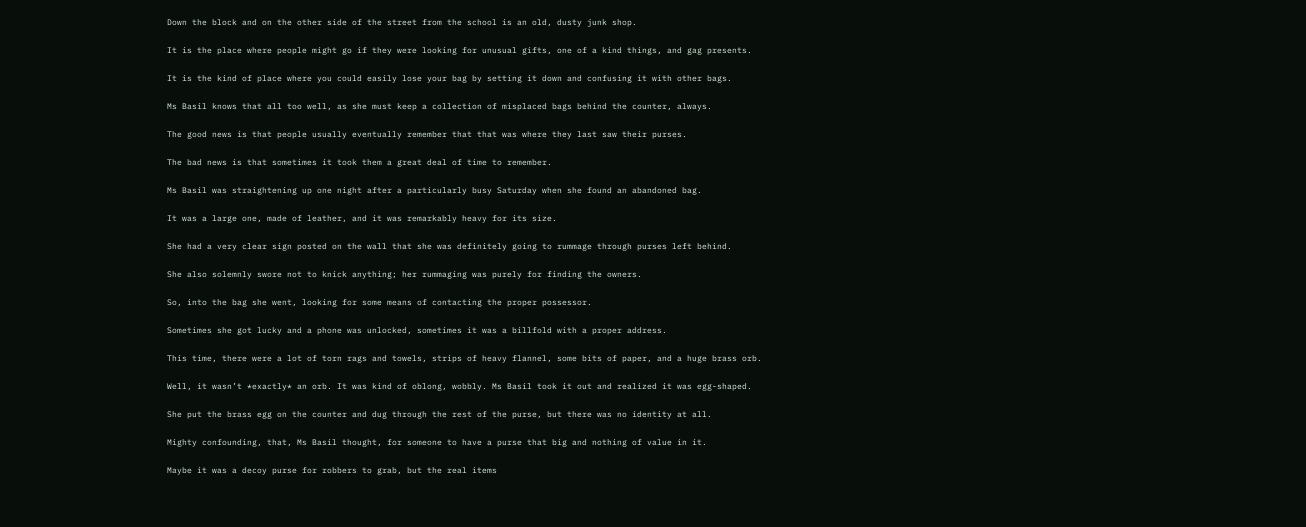Down the block and on the other side of the street from the school is an old, dusty junk shop.

It is the place where people might go if they were looking for unusual gifts, one of a kind things, and gag presents.

It is the kind of place where you could easily lose your bag by setting it down and confusing it with other bags.

Ms Basil knows that all too well, as she must keep a collection of misplaced bags behind the counter, always.

The good news is that people usually eventually remember that that was where they last saw their purses.

The bad news is that sometimes it took them a great deal of time to remember.

Ms Basil was straightening up one night after a particularly busy Saturday when she found an abandoned bag.

It was a large one, made of leather, and it was remarkably heavy for its size.

She had a very clear sign posted on the wall that she was definitely going to rummage through purses left behind.

She also solemnly swore not to knick anything; her rummaging was purely for finding the owners.

So, into the bag she went, looking for some means of contacting the proper possessor.

Sometimes she got lucky and a phone was unlocked, sometimes it was a billfold with a proper address.

This time, there were a lot of torn rags and towels, strips of heavy flannel, some bits of paper, and a huge brass orb.

Well, it wasn’t *exactly* an orb. It was kind of oblong, wobbly. Ms Basil took it out and realized it was egg-shaped.

She put the brass egg on the counter and dug through the rest of the purse, but there was no identity at all.

Mighty confounding, that, Ms Basil thought, for someone to have a purse that big and nothing of value in it.

Maybe it was a decoy purse for robbers to grab, but the real items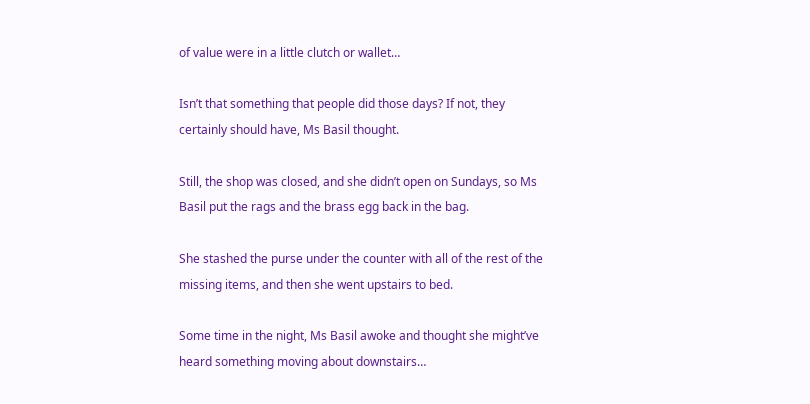of value were in a little clutch or wallet…

Isn’t that something that people did those days? If not, they certainly should have, Ms Basil thought.

Still, the shop was closed, and she didn’t open on Sundays, so Ms Basil put the rags and the brass egg back in the bag.

She stashed the purse under the counter with all of the rest of the missing items, and then she went upstairs to bed.

Some time in the night, Ms Basil awoke and thought she might’ve heard something moving about downstairs…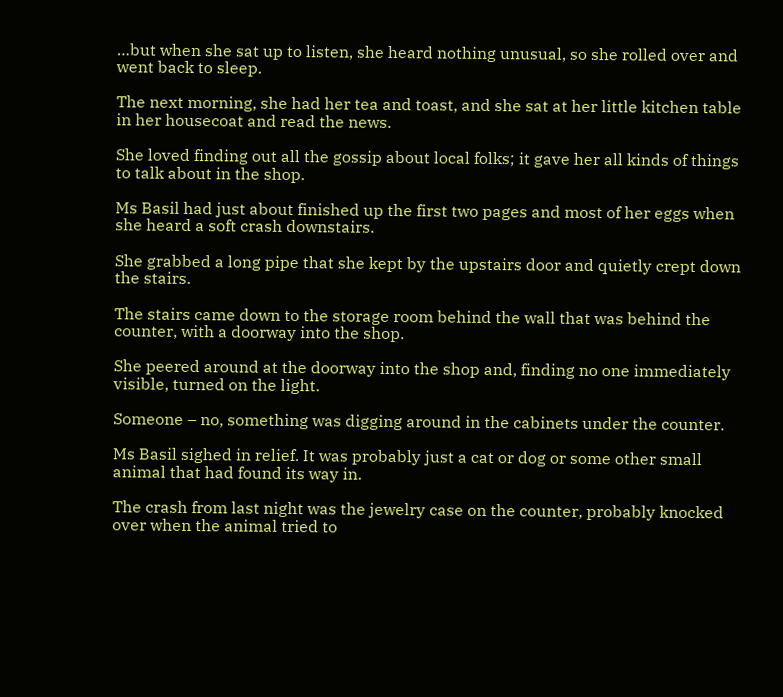…but when she sat up to listen, she heard nothing unusual, so she rolled over and went back to sleep.

The next morning, she had her tea and toast, and she sat at her little kitchen table in her housecoat and read the news.

She loved finding out all the gossip about local folks; it gave her all kinds of things to talk about in the shop.

Ms Basil had just about finished up the first two pages and most of her eggs when she heard a soft crash downstairs.

She grabbed a long pipe that she kept by the upstairs door and quietly crept down the stairs.

The stairs came down to the storage room behind the wall that was behind the counter, with a doorway into the shop.

She peered around at the doorway into the shop and, finding no one immediately visible, turned on the light.

Someone – no, something was digging around in the cabinets under the counter.

Ms Basil sighed in relief. It was probably just a cat or dog or some other small animal that had found its way in.

The crash from last night was the jewelry case on the counter, probably knocked over when the animal tried to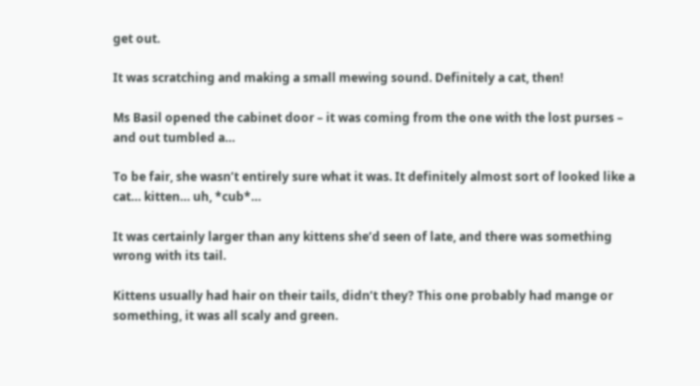get out.

It was scratching and making a small mewing sound. Definitely a cat, then!

Ms Basil opened the cabinet door – it was coming from the one with the lost purses – and out tumbled a…

To be fair, she wasn’t entirely sure what it was. It definitely almost sort of looked like a cat… kitten… uh, *cub*…

It was certainly larger than any kittens she’d seen of late, and there was something wrong with its tail.

Kittens usually had hair on their tails, didn’t they? This one probably had mange or something, it was all scaly and green.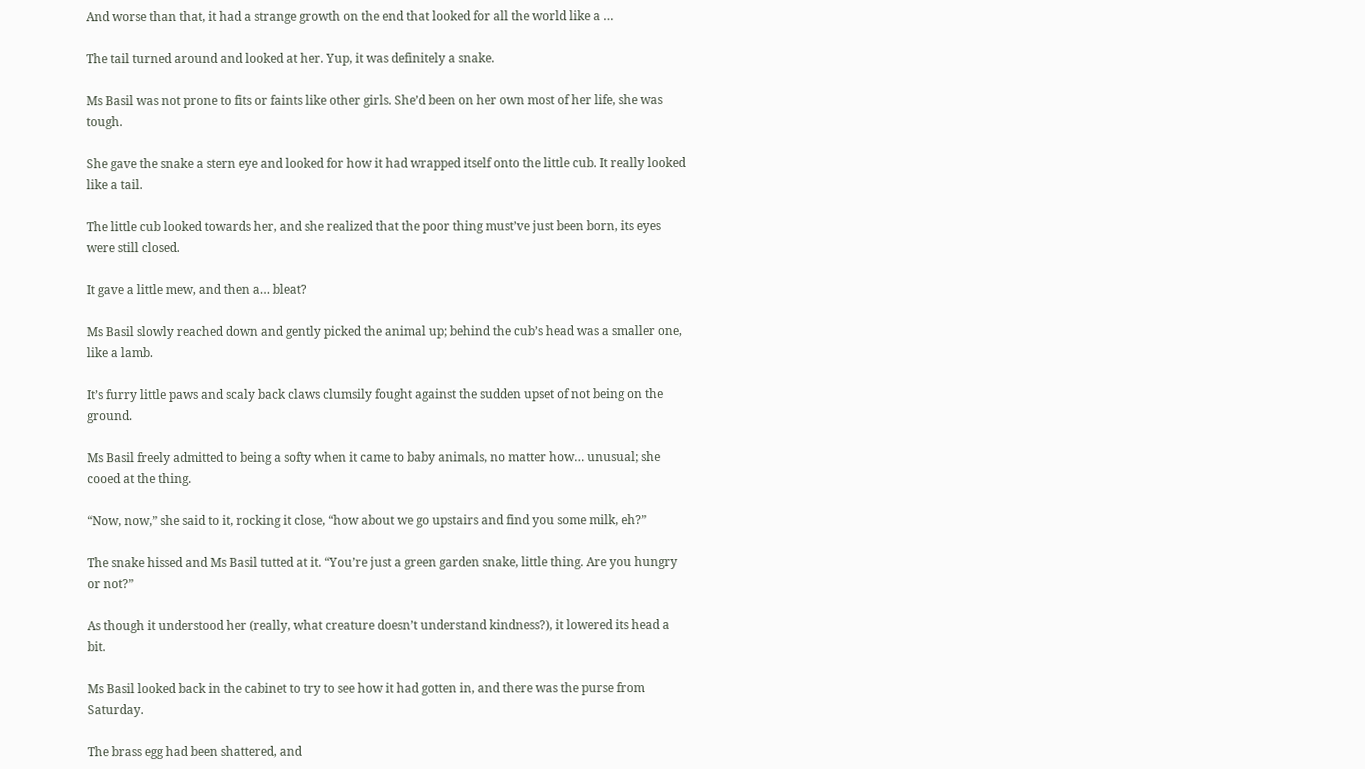And worse than that, it had a strange growth on the end that looked for all the world like a …

The tail turned around and looked at her. Yup, it was definitely a snake.

Ms Basil was not prone to fits or faints like other girls. She’d been on her own most of her life, she was tough.

She gave the snake a stern eye and looked for how it had wrapped itself onto the little cub. It really looked like a tail.

The little cub looked towards her, and she realized that the poor thing must’ve just been born, its eyes were still closed.

It gave a little mew, and then a… bleat?

Ms Basil slowly reached down and gently picked the animal up; behind the cub’s head was a smaller one, like a lamb.

It’s furry little paws and scaly back claws clumsily fought against the sudden upset of not being on the ground.

Ms Basil freely admitted to being a softy when it came to baby animals, no matter how… unusual; she cooed at the thing.

“Now, now,” she said to it, rocking it close, “how about we go upstairs and find you some milk, eh?”

The snake hissed and Ms Basil tutted at it. “You’re just a green garden snake, little thing. Are you hungry or not?”

As though it understood her (really, what creature doesn’t understand kindness?), it lowered its head a bit.

Ms Basil looked back in the cabinet to try to see how it had gotten in, and there was the purse from Saturday.

The brass egg had been shattered, and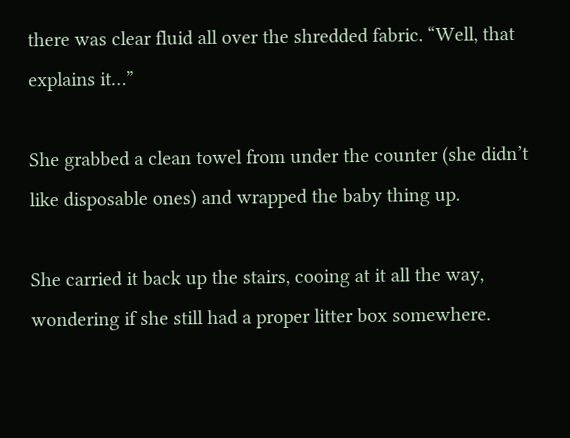there was clear fluid all over the shredded fabric. “Well, that explains it…”

She grabbed a clean towel from under the counter (she didn’t like disposable ones) and wrapped the baby thing up.

She carried it back up the stairs, cooing at it all the way, wondering if she still had a proper litter box somewhere.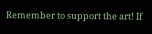Remember to support the art! If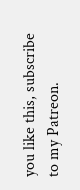you like this, subscribe to my Patreon.